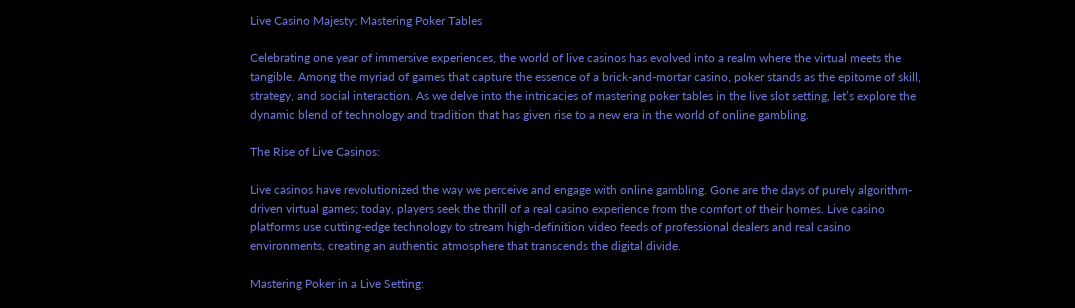Live Casino Majesty: Mastering Poker Tables

Celebrating one year of immersive experiences, the world of live casinos has evolved into a realm where the virtual meets the tangible. Among the myriad of games that capture the essence of a brick-and-mortar casino, poker stands as the epitome of skill, strategy, and social interaction. As we delve into the intricacies of mastering poker tables in the live slot setting, let’s explore the dynamic blend of technology and tradition that has given rise to a new era in the world of online gambling.

The Rise of Live Casinos:

Live casinos have revolutionized the way we perceive and engage with online gambling. Gone are the days of purely algorithm-driven virtual games; today, players seek the thrill of a real casino experience from the comfort of their homes. Live casino platforms use cutting-edge technology to stream high-definition video feeds of professional dealers and real casino environments, creating an authentic atmosphere that transcends the digital divide.

Mastering Poker in a Live Setting: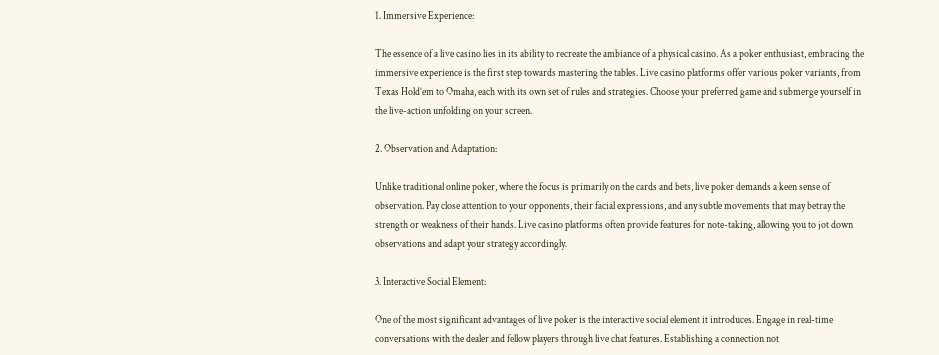1. Immersive Experience:

The essence of a live casino lies in its ability to recreate the ambiance of a physical casino. As a poker enthusiast, embracing the immersive experience is the first step towards mastering the tables. Live casino platforms offer various poker variants, from Texas Hold’em to Omaha, each with its own set of rules and strategies. Choose your preferred game and submerge yourself in the live-action unfolding on your screen.

2. Observation and Adaptation:

Unlike traditional online poker, where the focus is primarily on the cards and bets, live poker demands a keen sense of observation. Pay close attention to your opponents, their facial expressions, and any subtle movements that may betray the strength or weakness of their hands. Live casino platforms often provide features for note-taking, allowing you to jot down observations and adapt your strategy accordingly.

3. Interactive Social Element:

One of the most significant advantages of live poker is the interactive social element it introduces. Engage in real-time conversations with the dealer and fellow players through live chat features. Establishing a connection not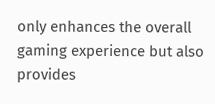only enhances the overall gaming experience but also provides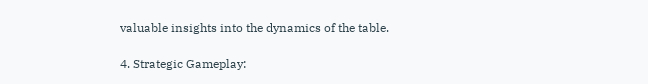valuable insights into the dynamics of the table.

4. Strategic Gameplay: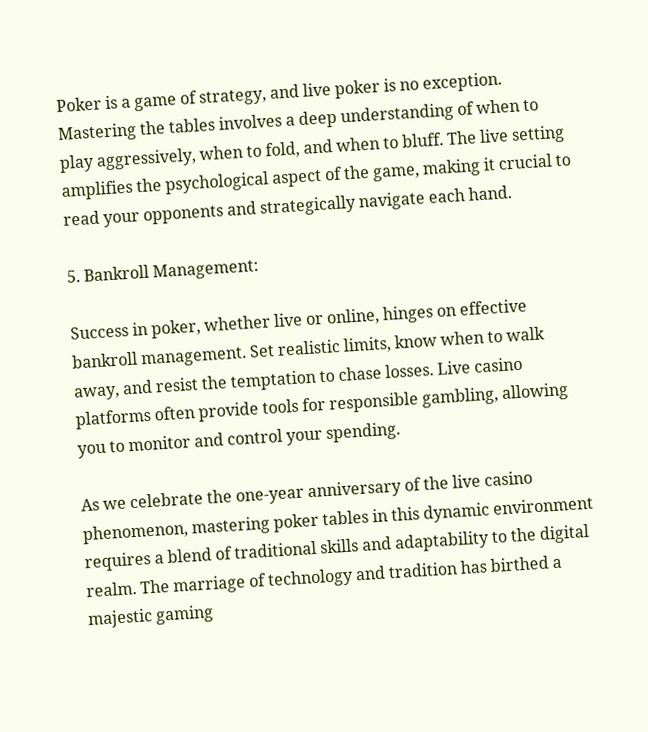Poker is a game of strategy, and live poker is no exception. Mastering the tables involves a deep understanding of when to play aggressively, when to fold, and when to bluff. The live setting amplifies the psychological aspect of the game, making it crucial to read your opponents and strategically navigate each hand.

5. Bankroll Management:

Success in poker, whether live or online, hinges on effective bankroll management. Set realistic limits, know when to walk away, and resist the temptation to chase losses. Live casino platforms often provide tools for responsible gambling, allowing you to monitor and control your spending.

As we celebrate the one-year anniversary of the live casino phenomenon, mastering poker tables in this dynamic environment requires a blend of traditional skills and adaptability to the digital realm. The marriage of technology and tradition has birthed a majestic gaming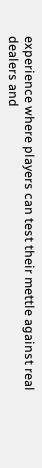experience where players can test their mettle against real dealers and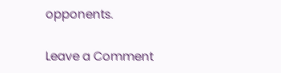opponents.

Leave a Comment